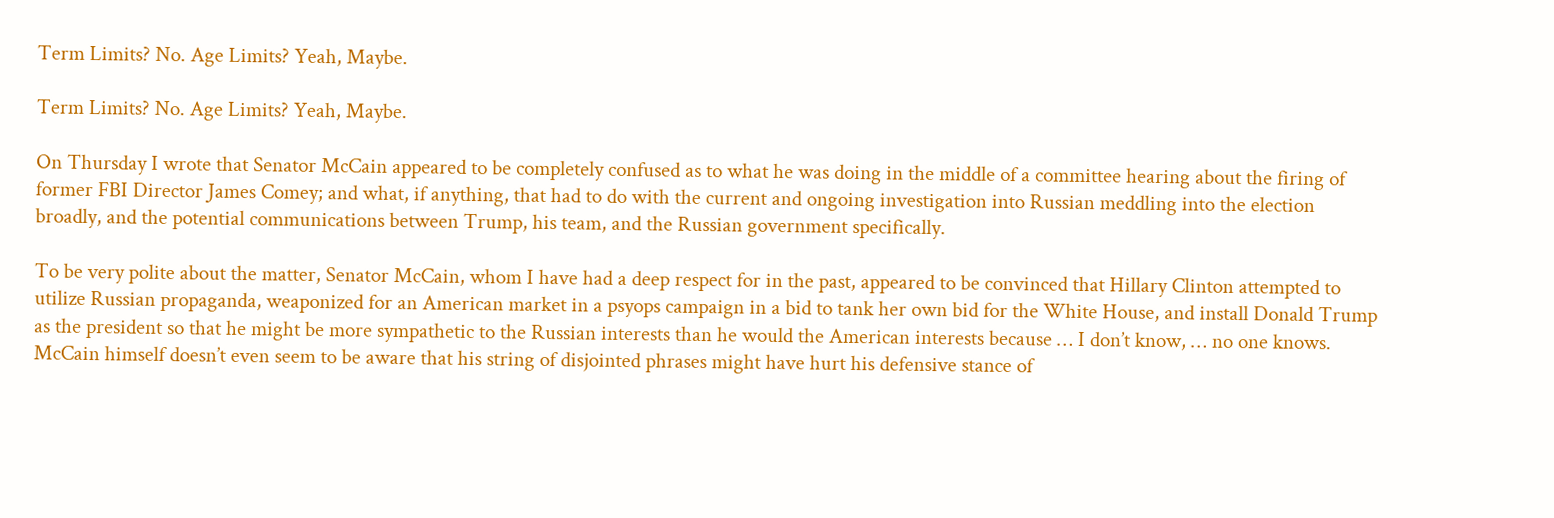Term Limits? No. Age Limits? Yeah, Maybe.

Term Limits? No. Age Limits? Yeah, Maybe.

On Thursday I wrote that Senator McCain appeared to be completely confused as to what he was doing in the middle of a committee hearing about the firing of former FBI Director James Comey; and what, if anything, that had to do with the current and ongoing investigation into Russian meddling into the election broadly, and the potential communications between Trump, his team, and the Russian government specifically.

To be very polite about the matter, Senator McCain, whom I have had a deep respect for in the past, appeared to be convinced that Hillary Clinton attempted to utilize Russian propaganda, weaponized for an American market in a psyops campaign in a bid to tank her own bid for the White House, and install Donald Trump as the president so that he might be more sympathetic to the Russian interests than he would the American interests because … I don’t know, … no one knows. McCain himself doesn’t even seem to be aware that his string of disjointed phrases might have hurt his defensive stance of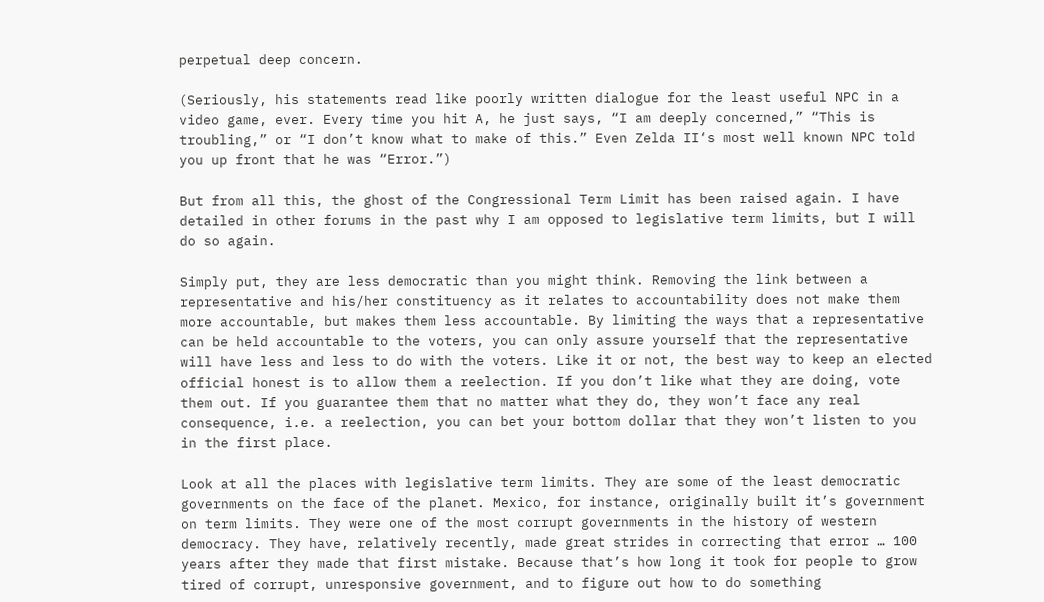perpetual deep concern.

(Seriously, his statements read like poorly written dialogue for the least useful NPC in a video game, ever. Every time you hit A, he just says, “I am deeply concerned,” “This is troubling,” or “I don’t know what to make of this.” Even Zelda II‘s most well known NPC told you up front that he was “Error.”)

But from all this, the ghost of the Congressional Term Limit has been raised again. I have detailed in other forums in the past why I am opposed to legislative term limits, but I will do so again.

Simply put, they are less democratic than you might think. Removing the link between a representative and his/her constituency as it relates to accountability does not make them more accountable, but makes them less accountable. By limiting the ways that a representative can be held accountable to the voters, you can only assure yourself that the representative will have less and less to do with the voters. Like it or not, the best way to keep an elected official honest is to allow them a reelection. If you don’t like what they are doing, vote them out. If you guarantee them that no matter what they do, they won’t face any real consequence, i.e. a reelection, you can bet your bottom dollar that they won’t listen to you in the first place.

Look at all the places with legislative term limits. They are some of the least democratic governments on the face of the planet. Mexico, for instance, originally built it’s government on term limits. They were one of the most corrupt governments in the history of western democracy. They have, relatively recently, made great strides in correcting that error … 100 years after they made that first mistake. Because that’s how long it took for people to grow tired of corrupt, unresponsive government, and to figure out how to do something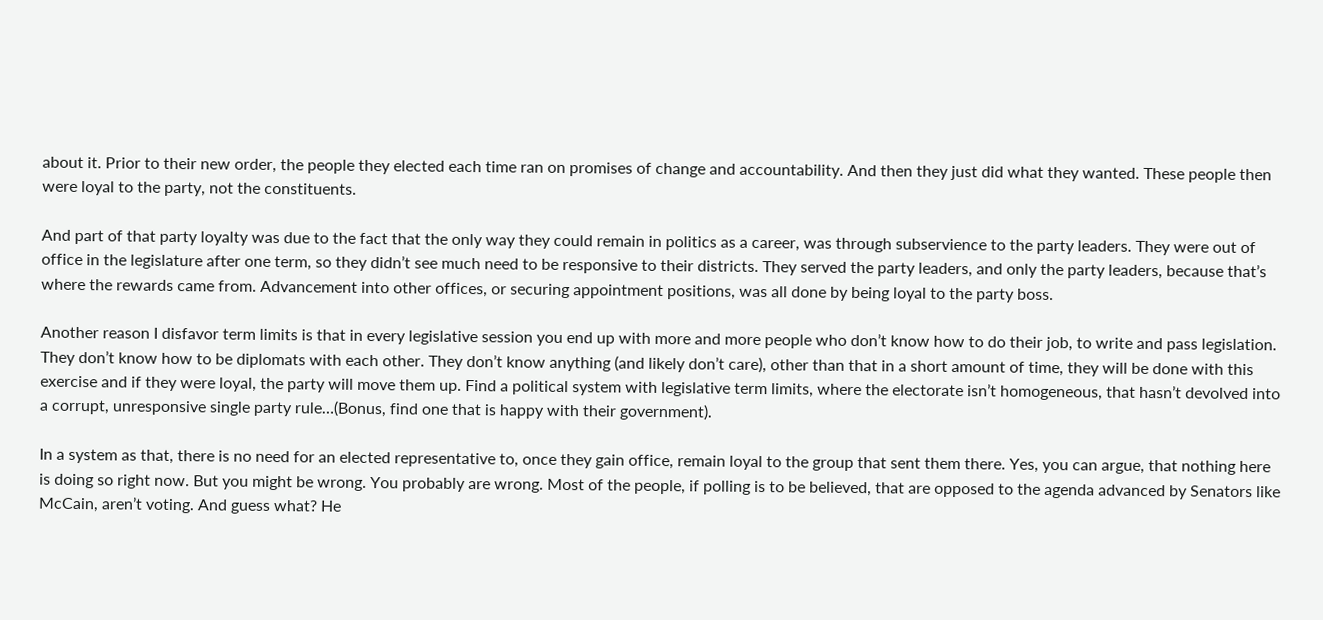about it. Prior to their new order, the people they elected each time ran on promises of change and accountability. And then they just did what they wanted. These people then were loyal to the party, not the constituents.

And part of that party loyalty was due to the fact that the only way they could remain in politics as a career, was through subservience to the party leaders. They were out of office in the legislature after one term, so they didn’t see much need to be responsive to their districts. They served the party leaders, and only the party leaders, because that’s where the rewards came from. Advancement into other offices, or securing appointment positions, was all done by being loyal to the party boss.

Another reason I disfavor term limits is that in every legislative session you end up with more and more people who don’t know how to do their job, to write and pass legislation. They don’t know how to be diplomats with each other. They don’t know anything (and likely don’t care), other than that in a short amount of time, they will be done with this exercise and if they were loyal, the party will move them up. Find a political system with legislative term limits, where the electorate isn’t homogeneous, that hasn’t devolved into a corrupt, unresponsive single party rule…(Bonus, find one that is happy with their government).

In a system as that, there is no need for an elected representative to, once they gain office, remain loyal to the group that sent them there. Yes, you can argue, that nothing here is doing so right now. But you might be wrong. You probably are wrong. Most of the people, if polling is to be believed, that are opposed to the agenda advanced by Senators like McCain, aren’t voting. And guess what? He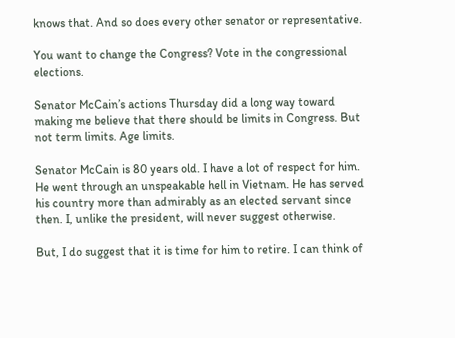knows that. And so does every other senator or representative.

You want to change the Congress? Vote in the congressional elections.

Senator McCain’s actions Thursday did a long way toward making me believe that there should be limits in Congress. But not term limits. Age limits.

Senator McCain is 80 years old. I have a lot of respect for him. He went through an unspeakable hell in Vietnam. He has served his country more than admirably as an elected servant since then. I, unlike the president, will never suggest otherwise.

But, I do suggest that it is time for him to retire. I can think of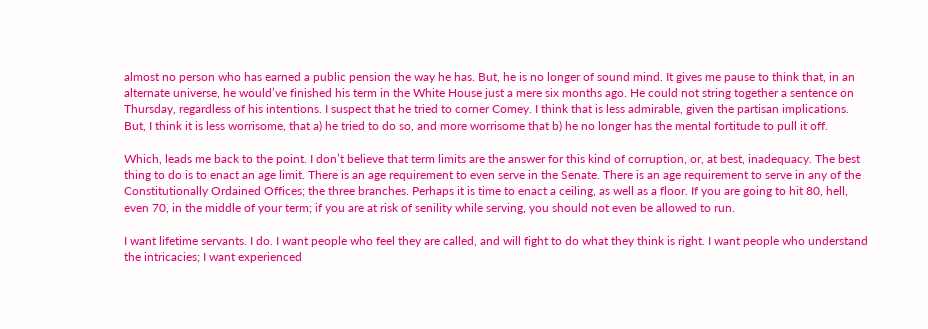almost no person who has earned a public pension the way he has. But, he is no longer of sound mind. It gives me pause to think that, in an alternate universe, he would’ve finished his term in the White House just a mere six months ago. He could not string together a sentence on Thursday, regardless of his intentions. I suspect that he tried to corner Comey. I think that is less admirable, given the partisan implications. But, I think it is less worrisome, that a) he tried to do so, and more worrisome that b) he no longer has the mental fortitude to pull it off.

Which, leads me back to the point. I don’t believe that term limits are the answer for this kind of corruption, or, at best, inadequacy. The best thing to do is to enact an age limit. There is an age requirement to even serve in the Senate. There is an age requirement to serve in any of the Constitutionally Ordained Offices; the three branches. Perhaps it is time to enact a ceiling, as well as a floor. If you are going to hit 80, hell, even 70, in the middle of your term; if you are at risk of senility while serving, you should not even be allowed to run.

I want lifetime servants. I do. I want people who feel they are called, and will fight to do what they think is right. I want people who understand the intricacies; I want experienced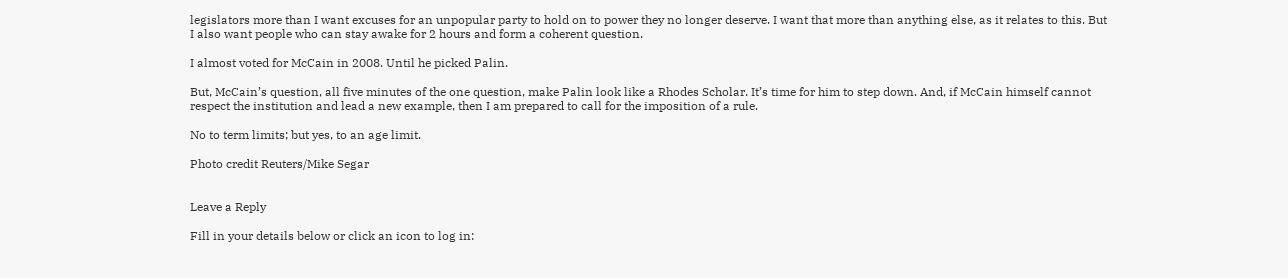legislators more than I want excuses for an unpopular party to hold on to power they no longer deserve. I want that more than anything else, as it relates to this. But I also want people who can stay awake for 2 hours and form a coherent question.

I almost voted for McCain in 2008. Until he picked Palin.

But, McCain’s question, all five minutes of the one question, make Palin look like a Rhodes Scholar. It’s time for him to step down. And, if McCain himself cannot respect the institution and lead a new example, then I am prepared to call for the imposition of a rule.

No to term limits; but yes, to an age limit.

Photo credit Reuters/Mike Segar


Leave a Reply

Fill in your details below or click an icon to log in: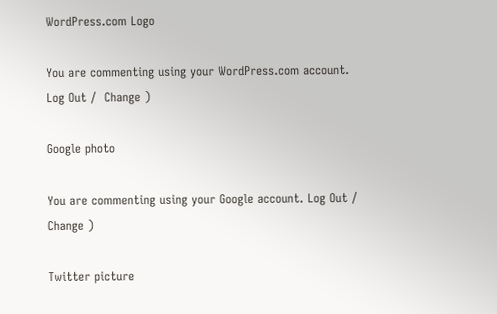WordPress.com Logo

You are commenting using your WordPress.com account. Log Out /  Change )

Google photo

You are commenting using your Google account. Log Out /  Change )

Twitter picture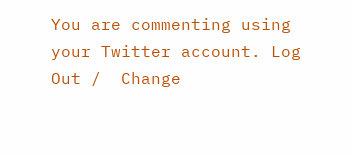You are commenting using your Twitter account. Log Out /  Change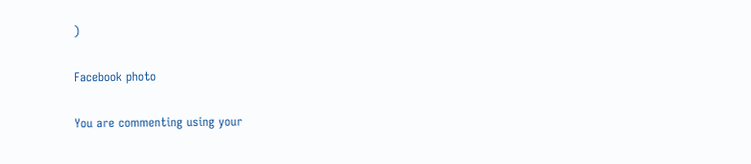)

Facebook photo

You are commenting using your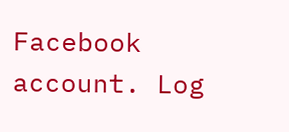Facebook account. Log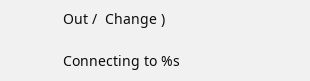Out /  Change )

Connecting to %s